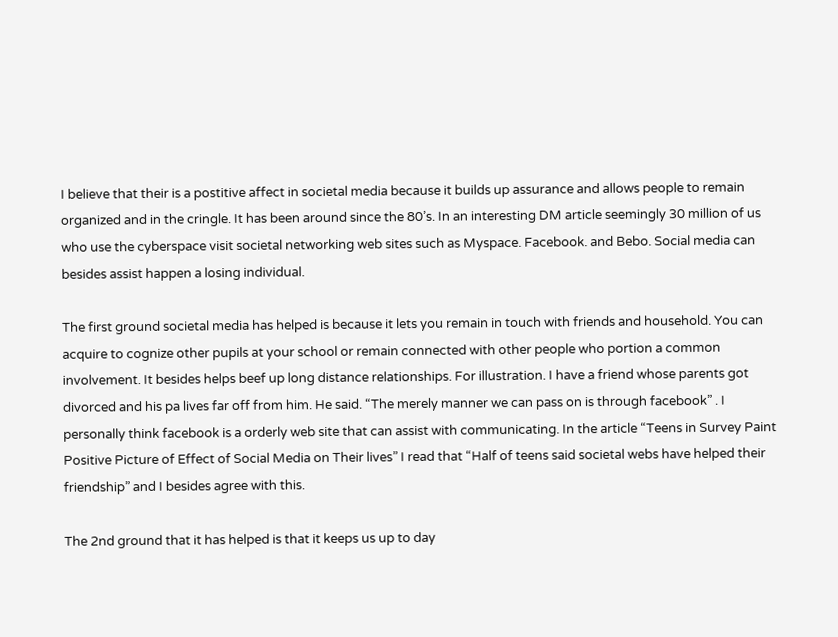I believe that their is a postitive affect in societal media because it builds up assurance and allows people to remain organized and in the cringle. It has been around since the 80’s. In an interesting DM article seemingly 30 million of us who use the cyberspace visit societal networking web sites such as Myspace. Facebook. and Bebo. Social media can besides assist happen a losing individual.

The first ground societal media has helped is because it lets you remain in touch with friends and household. You can acquire to cognize other pupils at your school or remain connected with other people who portion a common involvement. It besides helps beef up long distance relationships. For illustration. I have a friend whose parents got divorced and his pa lives far off from him. He said. “The merely manner we can pass on is through facebook” . I personally think facebook is a orderly web site that can assist with communicating. In the article “Teens in Survey Paint Positive Picture of Effect of Social Media on Their lives” I read that “Half of teens said societal webs have helped their friendship” and I besides agree with this.

The 2nd ground that it has helped is that it keeps us up to day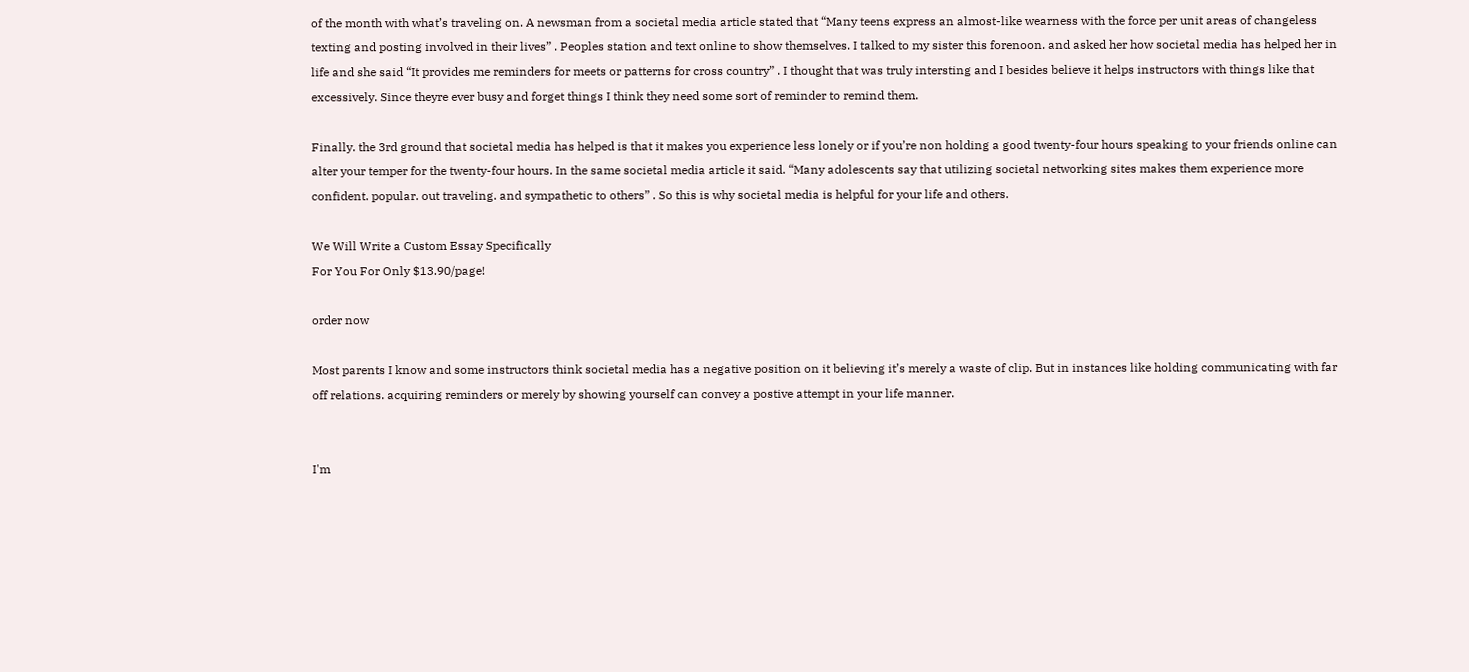of the month with what’s traveling on. A newsman from a societal media article stated that “Many teens express an almost-like wearness with the force per unit areas of changeless texting and posting involved in their lives” . Peoples station and text online to show themselves. I talked to my sister this forenoon. and asked her how societal media has helped her in life and she said “It provides me reminders for meets or patterns for cross country” . I thought that was truly intersting and I besides believe it helps instructors with things like that excessively. Since theyre ever busy and forget things I think they need some sort of reminder to remind them.

Finally. the 3rd ground that societal media has helped is that it makes you experience less lonely or if you’re non holding a good twenty-four hours speaking to your friends online can alter your temper for the twenty-four hours. In the same societal media article it said. “Many adolescents say that utilizing societal networking sites makes them experience more confident. popular. out traveling. and sympathetic to others” . So this is why societal media is helpful for your life and others.

We Will Write a Custom Essay Specifically
For You For Only $13.90/page!

order now

Most parents I know and some instructors think societal media has a negative position on it believing it’s merely a waste of clip. But in instances like holding communicating with far off relations. acquiring reminders or merely by showing yourself can convey a postive attempt in your life manner.


I'm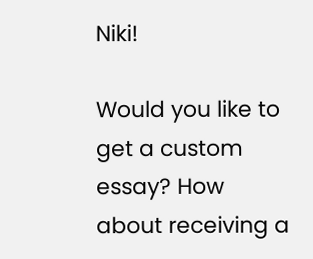Niki!

Would you like to get a custom essay? How about receiving a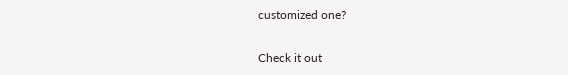customized one?

Check it out